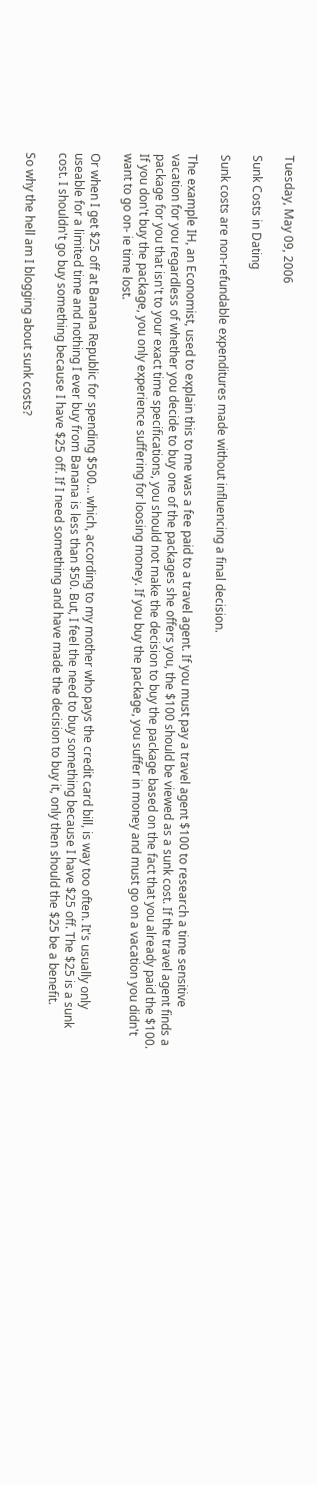Tuesday, May 09, 2006

Sunk Costs in Dating

Sunk costs are non-refundable expenditures made without influencing a final decision.

The example IH, an Economist, used to explain this to me was a fee paid to a travel agent. If you must pay a travel agent $100 to research a time sensitive vacation for you regardless of whether you decide to buy one of the packages she offers you, the $100 should be viewed as a sunk cost. If the travel agent finds a package for you that isn't to your exact time specifications, you should not make the decision to buy the package based on the fact that you already paid the $100. If you don't buy the package, you only experience suffering for loosing money. If you buy the package, you suffer in money and must go on a vacation you didn't want to go on- ie time lost.

Or when I get $25 off at Banana Republic for spending $500… which, according to my mother who pays the credit card bill, is way too often. It's usually only useable for a limited time and nothing I ever buy from Banana is less than $50. But, I feel the need to buy something because I have $25 off. The $25 is a sunk cost. I shouldn't go buy something because I have $25 off. If I need something and have made the decision to buy it, only then should the $25 be a benefit.

So why the hell am I blogging about sunk costs?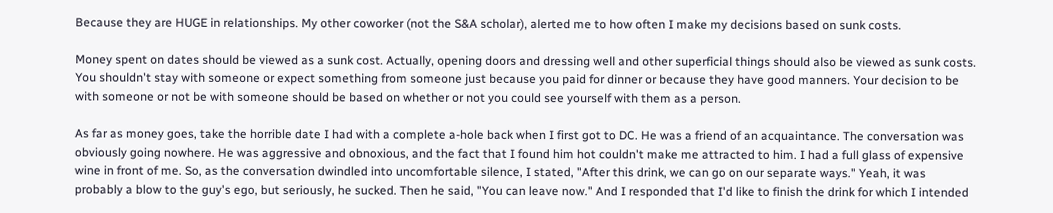Because they are HUGE in relationships. My other coworker (not the S&A scholar), alerted me to how often I make my decisions based on sunk costs.

Money spent on dates should be viewed as a sunk cost. Actually, opening doors and dressing well and other superficial things should also be viewed as sunk costs. You shouldn't stay with someone or expect something from someone just because you paid for dinner or because they have good manners. Your decision to be with someone or not be with someone should be based on whether or not you could see yourself with them as a person.

As far as money goes, take the horrible date I had with a complete a-hole back when I first got to DC. He was a friend of an acquaintance. The conversation was obviously going nowhere. He was aggressive and obnoxious, and the fact that I found him hot couldn't make me attracted to him. I had a full glass of expensive wine in front of me. So, as the conversation dwindled into uncomfortable silence, I stated, "After this drink, we can go on our separate ways." Yeah, it was probably a blow to the guy's ego, but seriously, he sucked. Then he said, "You can leave now." And I responded that I'd like to finish the drink for which I intended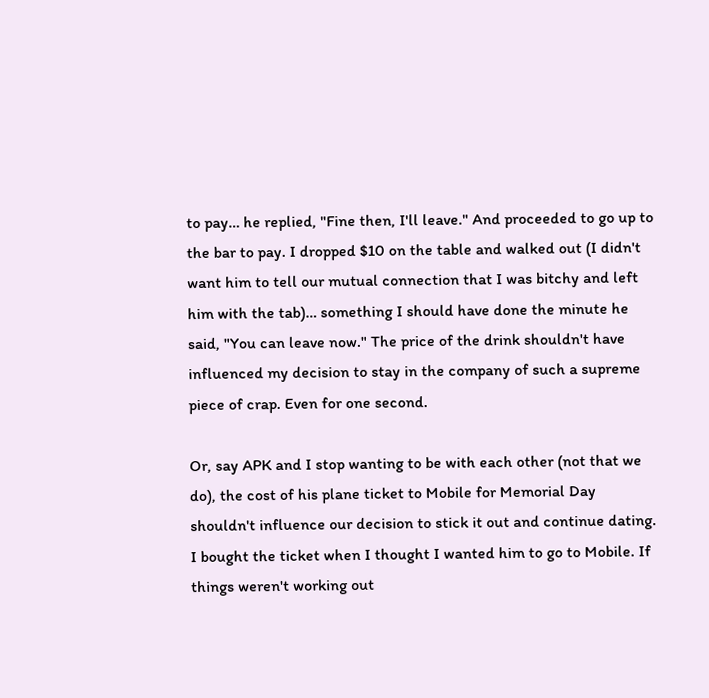to pay… he replied, "Fine then, I'll leave." And proceeded to go up to the bar to pay. I dropped $10 on the table and walked out (I didn't want him to tell our mutual connection that I was bitchy and left him with the tab)… something I should have done the minute he said, "You can leave now." The price of the drink shouldn't have influenced my decision to stay in the company of such a supreme piece of crap. Even for one second.

Or, say APK and I stop wanting to be with each other (not that we do), the cost of his plane ticket to Mobile for Memorial Day shouldn't influence our decision to stick it out and continue dating. I bought the ticket when I thought I wanted him to go to Mobile. If things weren't working out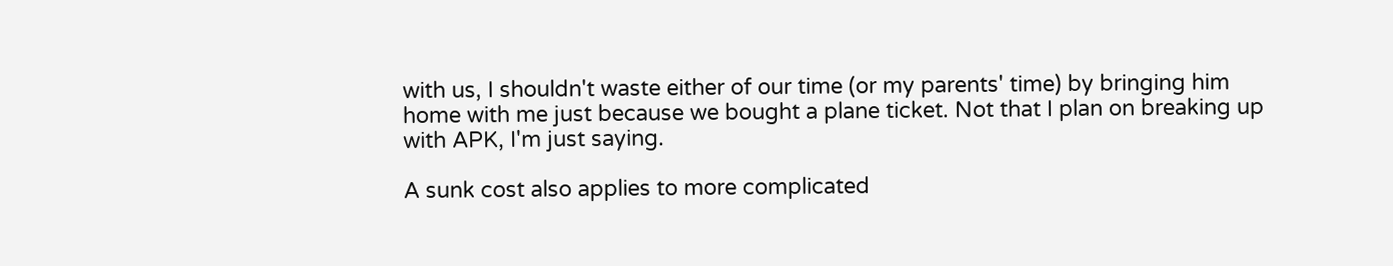with us, I shouldn't waste either of our time (or my parents' time) by bringing him home with me just because we bought a plane ticket. Not that I plan on breaking up with APK, I'm just saying.

A sunk cost also applies to more complicated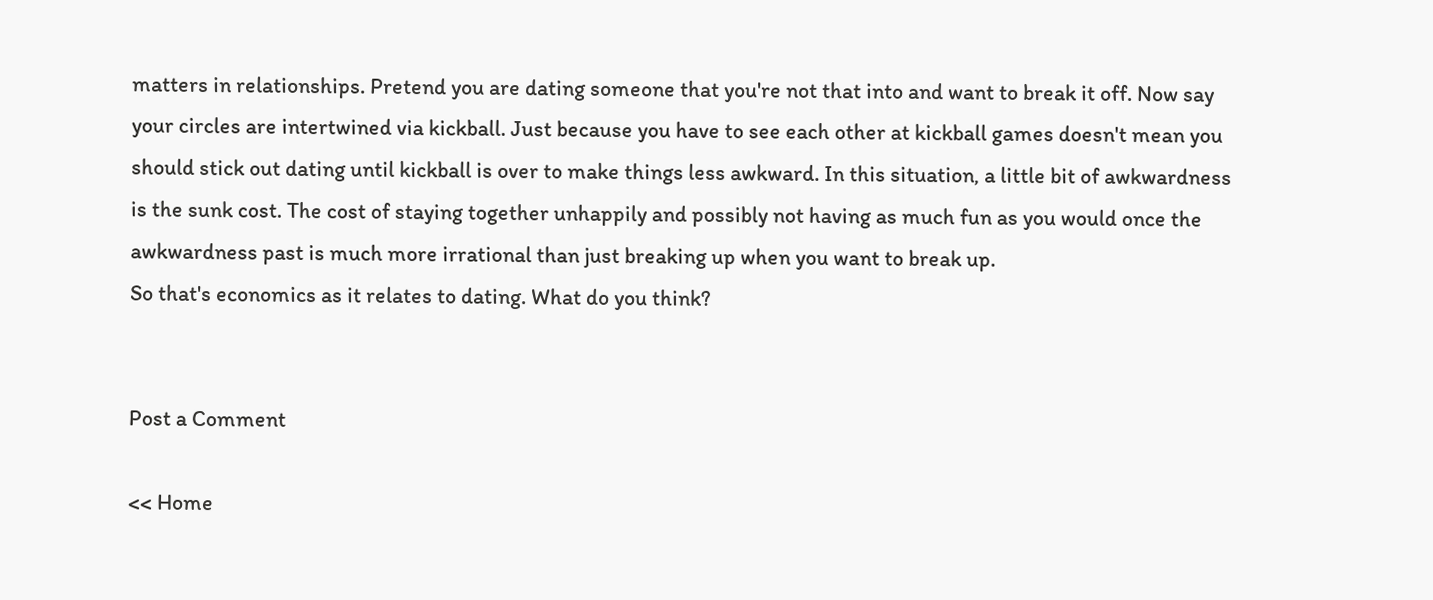matters in relationships. Pretend you are dating someone that you're not that into and want to break it off. Now say your circles are intertwined via kickball. Just because you have to see each other at kickball games doesn't mean you should stick out dating until kickball is over to make things less awkward. In this situation, a little bit of awkwardness is the sunk cost. The cost of staying together unhappily and possibly not having as much fun as you would once the awkwardness past is much more irrational than just breaking up when you want to break up.
So that's economics as it relates to dating. What do you think?


Post a Comment

<< Home